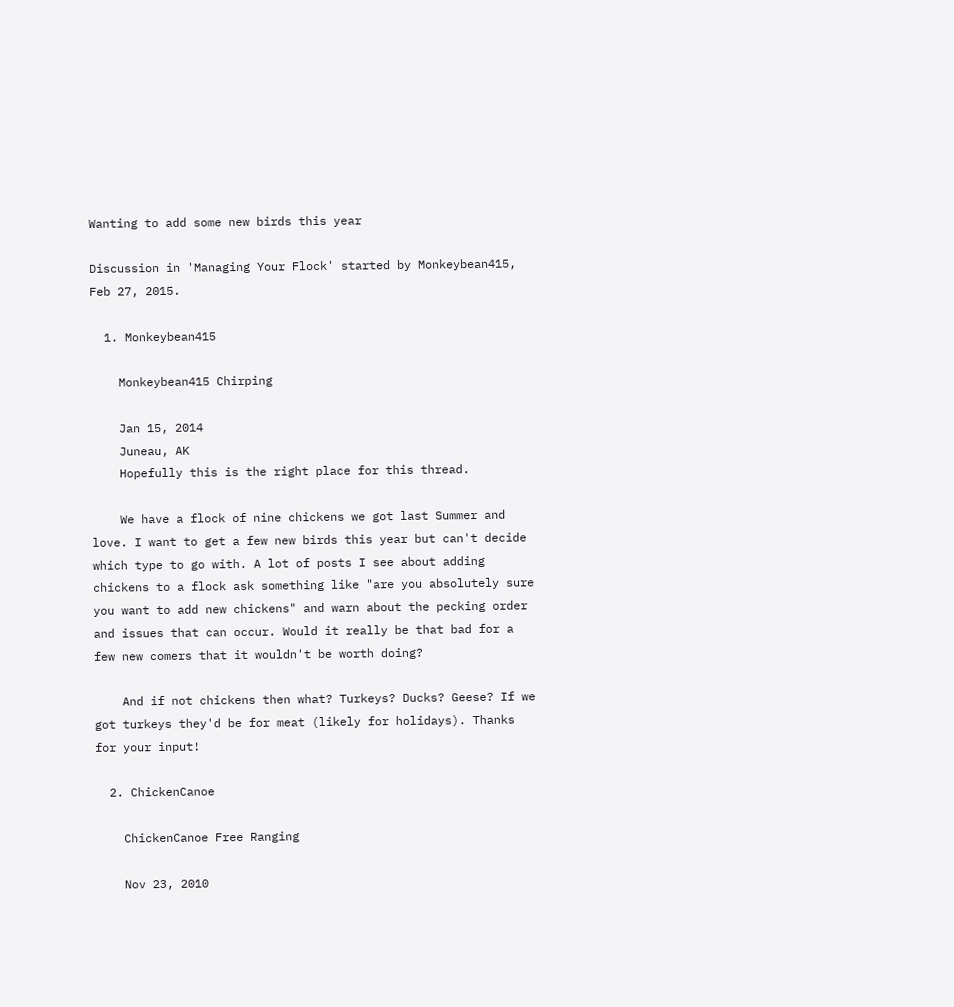Wanting to add some new birds this year

Discussion in 'Managing Your Flock' started by Monkeybean415, Feb 27, 2015.

  1. Monkeybean415

    Monkeybean415 Chirping

    Jan 15, 2014
    Juneau, AK
    Hopefully this is the right place for this thread.

    We have a flock of nine chickens we got last Summer and love. I want to get a few new birds this year but can't decide which type to go with. A lot of posts I see about adding chickens to a flock ask something like "are you absolutely sure you want to add new chickens" and warn about the pecking order and issues that can occur. Would it really be that bad for a few new comers that it wouldn't be worth doing?

    And if not chickens then what? Turkeys? Ducks? Geese? If we got turkeys they'd be for meat (likely for holidays). Thanks for your input!

  2. ChickenCanoe

    ChickenCanoe Free Ranging

    Nov 23, 2010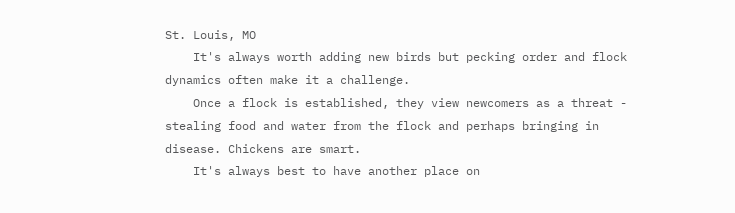St. Louis, MO
    It's always worth adding new birds but pecking order and flock dynamics often make it a challenge.
    Once a flock is established, they view newcomers as a threat - stealing food and water from the flock and perhaps bringing in disease. Chickens are smart.
    It's always best to have another place on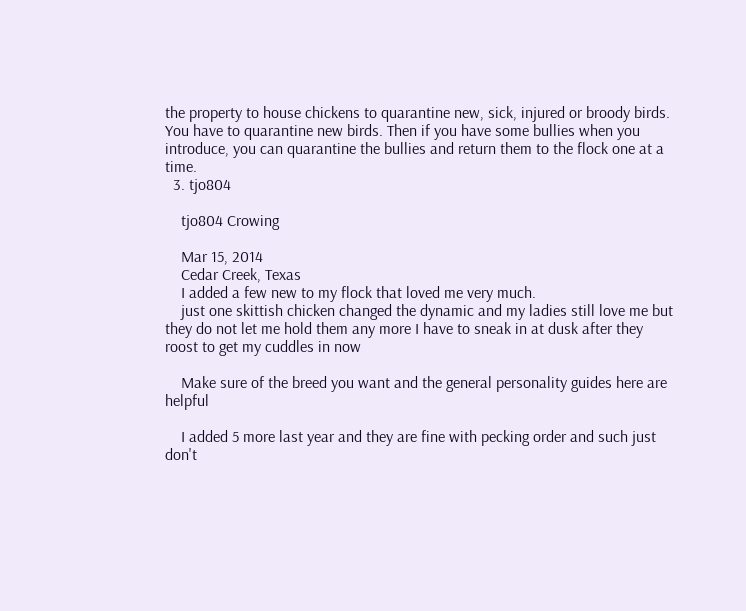the property to house chickens to quarantine new, sick, injured or broody birds. You have to quarantine new birds. Then if you have some bullies when you introduce, you can quarantine the bullies and return them to the flock one at a time.
  3. tjo804

    tjo804 Crowing

    Mar 15, 2014
    Cedar Creek, Texas
    I added a few new to my flock that loved me very much.
    just one skittish chicken changed the dynamic and my ladies still love me but they do not let me hold them any more I have to sneak in at dusk after they roost to get my cuddles in now

    Make sure of the breed you want and the general personality guides here are helpful

    I added 5 more last year and they are fine with pecking order and such just don't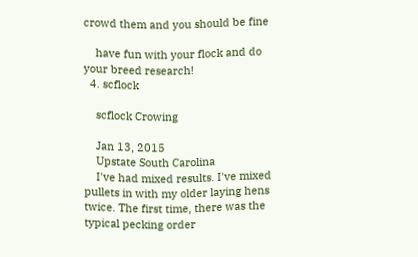crowd them and you should be fine

    have fun with your flock and do your breed research!
  4. scflock

    scflock Crowing

    Jan 13, 2015
    Upstate South Carolina
    I've had mixed results. I've mixed pullets in with my older laying hens twice. The first time, there was the typical pecking order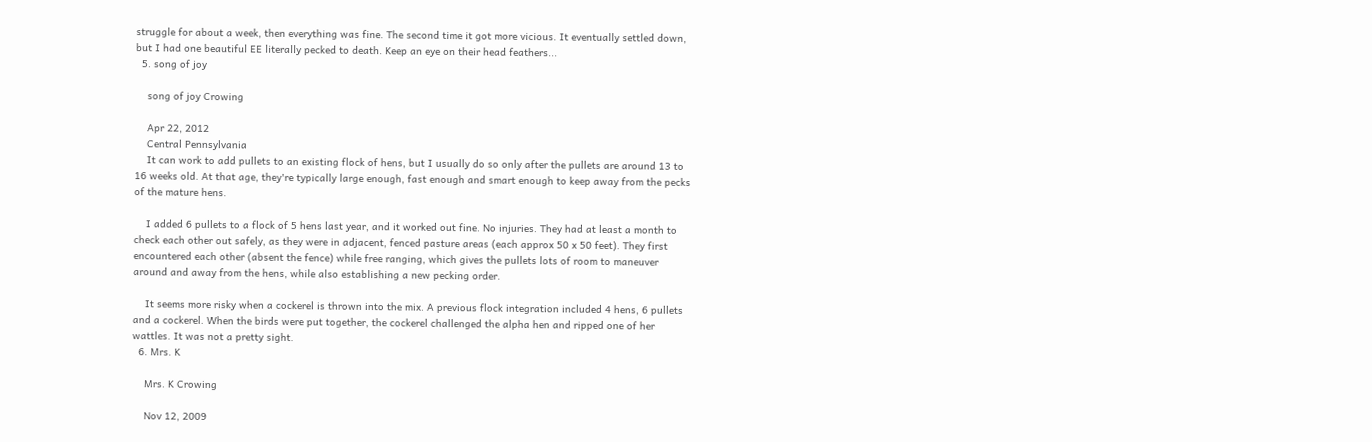struggle for about a week, then everything was fine. The second time it got more vicious. It eventually settled down, but I had one beautiful EE literally pecked to death. Keep an eye on their head feathers...
  5. song of joy

    song of joy Crowing

    Apr 22, 2012
    Central Pennsylvania
    It can work to add pullets to an existing flock of hens, but I usually do so only after the pullets are around 13 to 16 weeks old. At that age, they're typically large enough, fast enough and smart enough to keep away from the pecks of the mature hens.

    I added 6 pullets to a flock of 5 hens last year, and it worked out fine. No injuries. They had at least a month to check each other out safely, as they were in adjacent, fenced pasture areas (each approx 50 x 50 feet). They first encountered each other (absent the fence) while free ranging, which gives the pullets lots of room to maneuver around and away from the hens, while also establishing a new pecking order.

    It seems more risky when a cockerel is thrown into the mix. A previous flock integration included 4 hens, 6 pullets and a cockerel. When the birds were put together, the cockerel challenged the alpha hen and ripped one of her wattles. It was not a pretty sight.
  6. Mrs. K

    Mrs. K Crowing

    Nov 12, 2009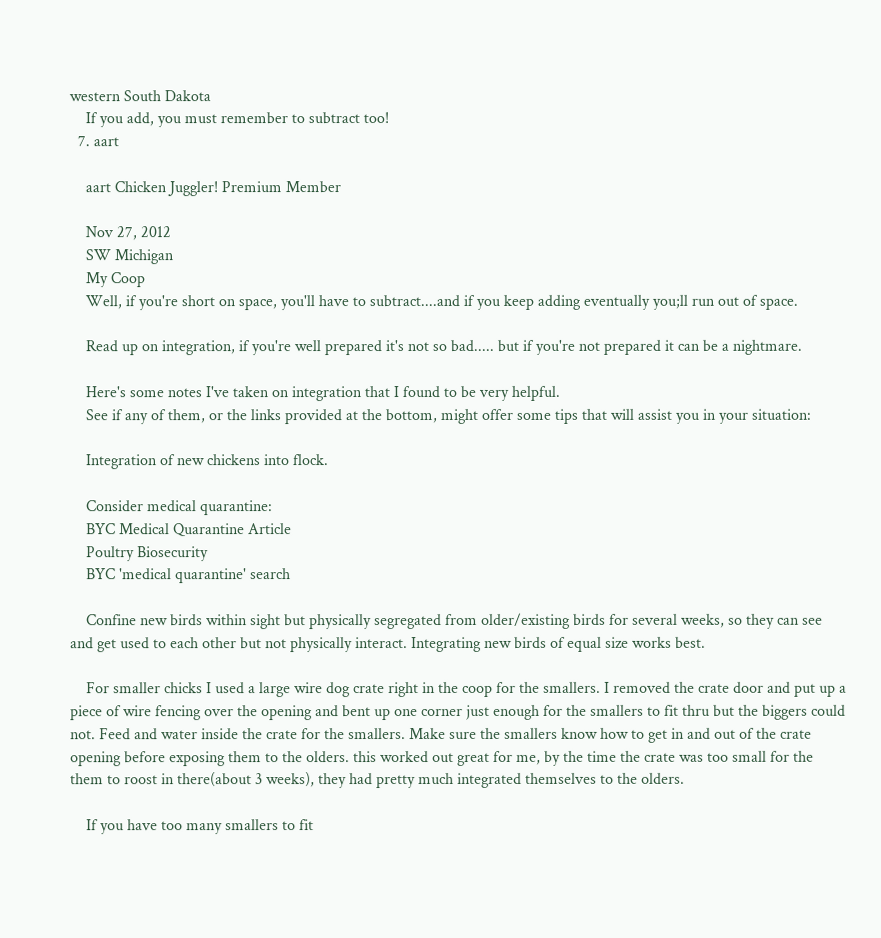western South Dakota
    If you add, you must remember to subtract too!
  7. aart

    aart Chicken Juggler! Premium Member

    Nov 27, 2012
    SW Michigan
    My Coop
    Well, if you're short on space, you'll have to subtract....and if you keep adding eventually you;ll run out of space.

    Read up on integration, if you're well prepared it's not so bad..... but if you're not prepared it can be a nightmare.

    Here's some notes I've taken on integration that I found to be very helpful.
    See if any of them, or the links provided at the bottom, might offer some tips that will assist you in your situation:

    Integration of new chickens into flock.

    Consider medical quarantine:
    BYC Medical Quarantine Article
    Poultry Biosecurity
    BYC 'medical quarantine' search

    Confine new birds within sight but physically segregated from older/existing birds for several weeks, so they can see and get used to each other but not physically interact. Integrating new birds of equal size works best.

    For smaller chicks I used a large wire dog crate right in the coop for the smallers. I removed the crate door and put up a piece of wire fencing over the opening and bent up one corner just enough for the smallers to fit thru but the biggers could not. Feed and water inside the crate for the smallers. Make sure the smallers know how to get in and out of the crate opening before exposing them to the olders. this worked out great for me, by the time the crate was too small for the them to roost in there(about 3 weeks), they had pretty much integrated themselves to the olders.

    If you have too many smallers to fit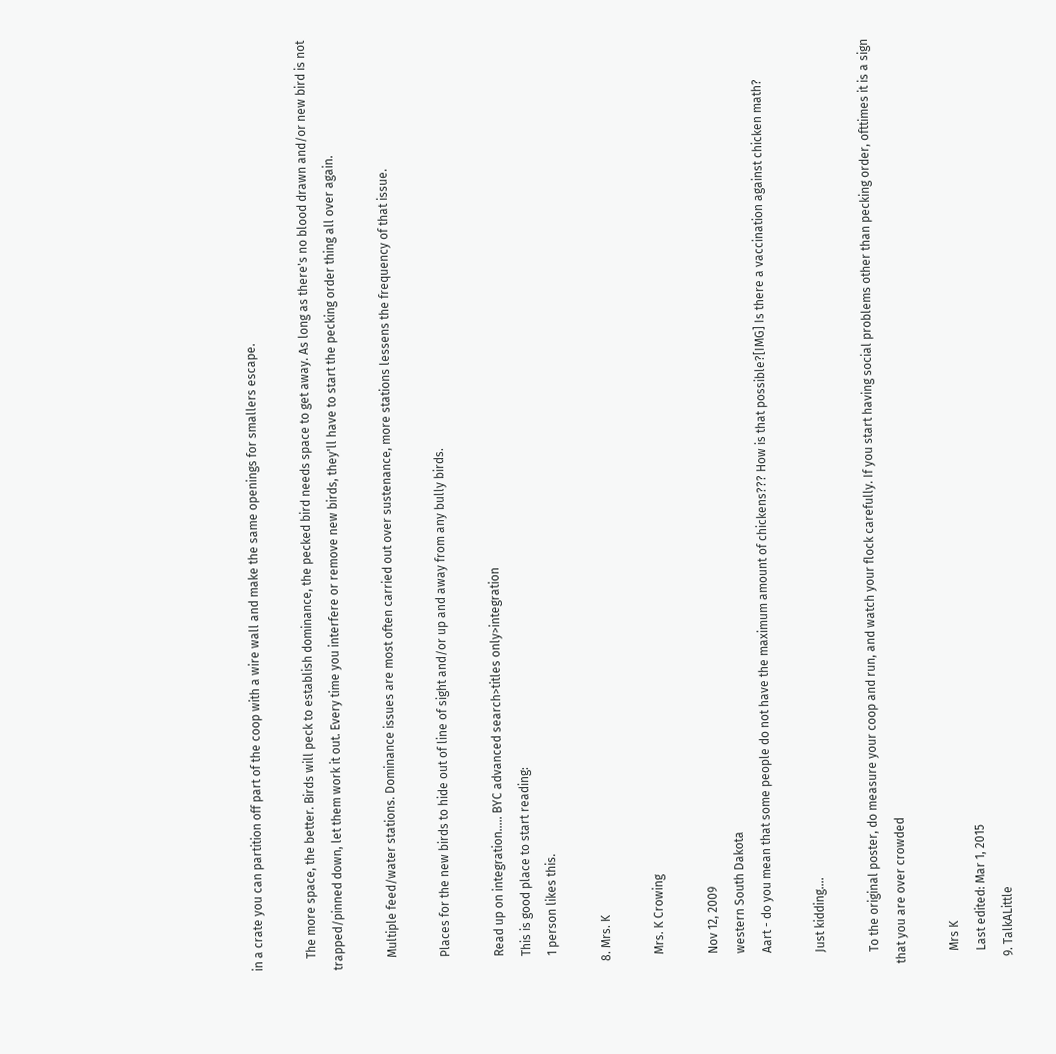in a crate you can partition off part of the coop with a wire wall and make the same openings for smallers escape.

    The more space, the better. Birds will peck to establish dominance, the pecked bird needs space to get away. As long as there's no blood drawn and/or new bird is not trapped/pinned down, let them work it out. Every time you interfere or remove new birds, they'll have to start the pecking order thing all over again.

    Multiple feed/water stations. Dominance issues are most often carried out over sustenance, more stations lessens the frequency of that issue.

    Places for the new birds to hide out of line of sight and/or up and away from any bully birds.

    Read up on integration..... BYC advanced search>titles only>integration
    This is good place to start reading:
    1 person likes this.

  8. Mrs. K

    Mrs. K Crowing

    Nov 12, 2009
    western South Dakota
    Aart - do you mean that some people do not have the maximum amount of chickens??? How is that possible?[IMG] Is there a vaccination against chicken math?

    Just kidding....

    To the original poster, do measure your coop and run, and watch your flock carefully. If you start having social problems other than pecking order, ofttimes it is a sign that you are over crowded

    Mrs K
    Last edited: Mar 1, 2015
  9. TalkALittle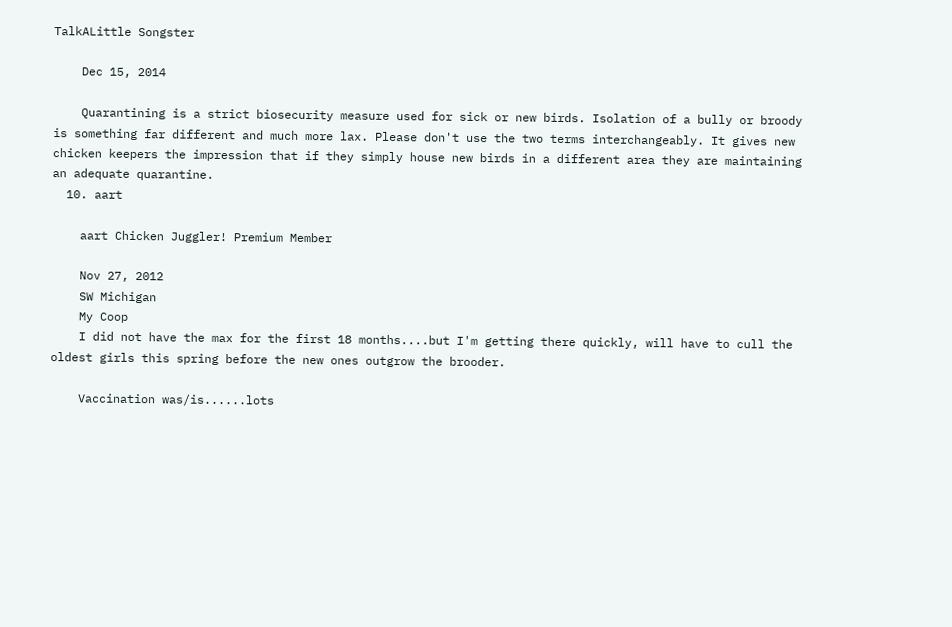TalkALittle Songster

    Dec 15, 2014

    Quarantining is a strict biosecurity measure used for sick or new birds. Isolation of a bully or broody is something far different and much more lax. Please don't use the two terms interchangeably. It gives new chicken keepers the impression that if they simply house new birds in a different area they are maintaining an adequate quarantine.
  10. aart

    aart Chicken Juggler! Premium Member

    Nov 27, 2012
    SW Michigan
    My Coop
    I did not have the max for the first 18 months....but I'm getting there quickly, will have to cull the oldest girls this spring before the new ones outgrow the brooder.

    Vaccination was/is......lots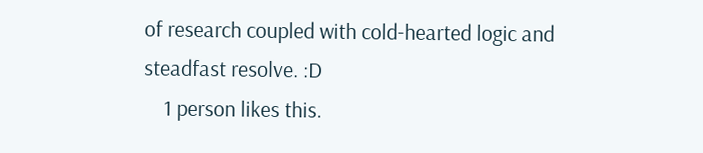of research coupled with cold-hearted logic and steadfast resolve. :D
    1 person likes this.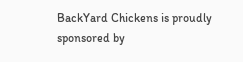BackYard Chickens is proudly sponsored by